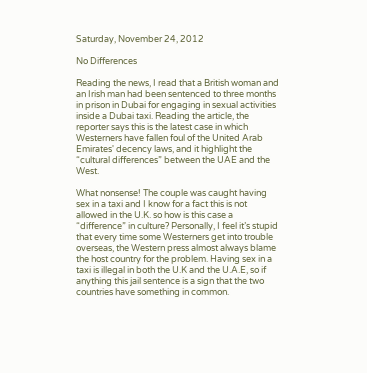Saturday, November 24, 2012

No Differences

Reading the news, I read that a British woman and an Irish man had been sentenced to three months in prison in Dubai for engaging in sexual activities inside a Dubai taxi. Reading the article, the reporter says this is the latest case in which Westerners have fallen foul of the United Arab Emirates' decency laws, and it highlight the “cultural differences” between the UAE and the West.

What nonsense! The couple was caught having sex in a taxi and I know for a fact this is not allowed in the U.K. so how is this case a “difference” in culture? Personally, I feel it’s stupid that every time some Westerners get into trouble overseas, the Western press almost always blame the host country for the problem. Having sex in a taxi is illegal in both the U.K and the U.A.E, so if anything this jail sentence is a sign that the two countries have something in common.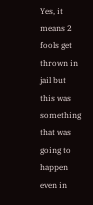Yes, it means 2 fools get thrown in jail but this was something that was going to happen even in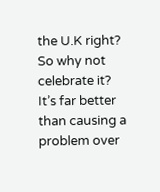the U.K right? So why not celebrate it? It’s far better than causing a problem over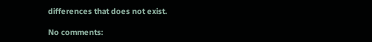differences that does not exist.

No comments: